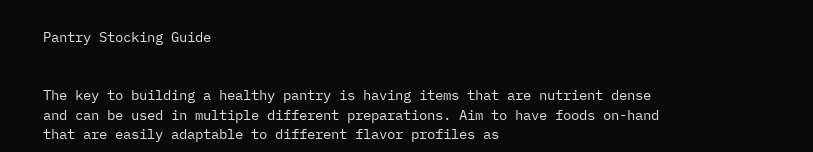Pantry Stocking Guide


The key to building a healthy pantry is having items that are nutrient dense and can be used in multiple different preparations. Aim to have foods on-hand that are easily adaptable to different flavor profiles as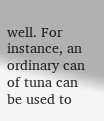well. For instance, an ordinary can of tuna can be used to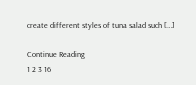create different styles of tuna salad such […]

Continue Reading
1 2 3 16